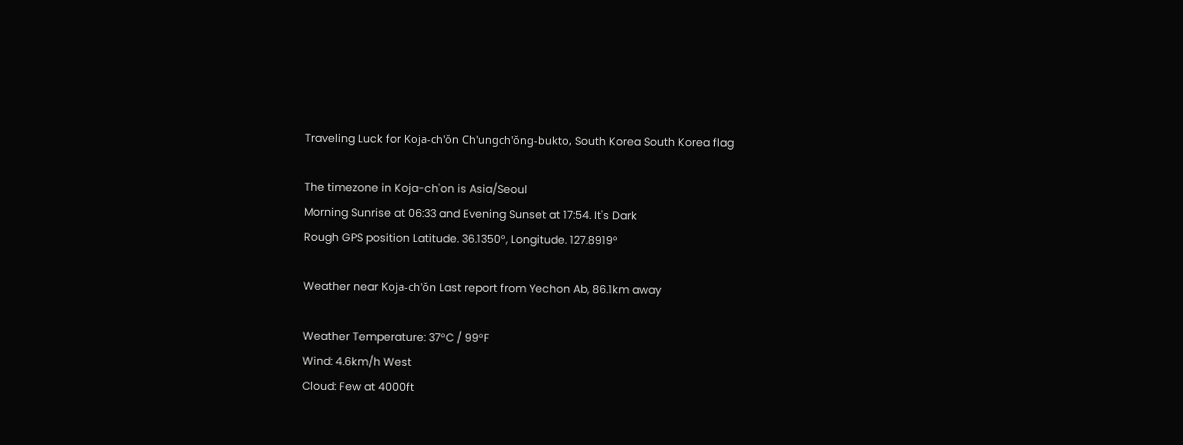Traveling Luck for Koja-ch'ŏn Ch'ungch'ŏng-bukto, South Korea South Korea flag

The timezone in Koja-ch'on is Asia/Seoul
Morning Sunrise at 06:33 and Evening Sunset at 17:54. It's Dark
Rough GPS position Latitude. 36.1350°, Longitude. 127.8919°

Weather near Koja-ch'ŏn Last report from Yechon Ab, 86.1km away

Weather Temperature: 37°C / 99°F
Wind: 4.6km/h West
Cloud: Few at 4000ft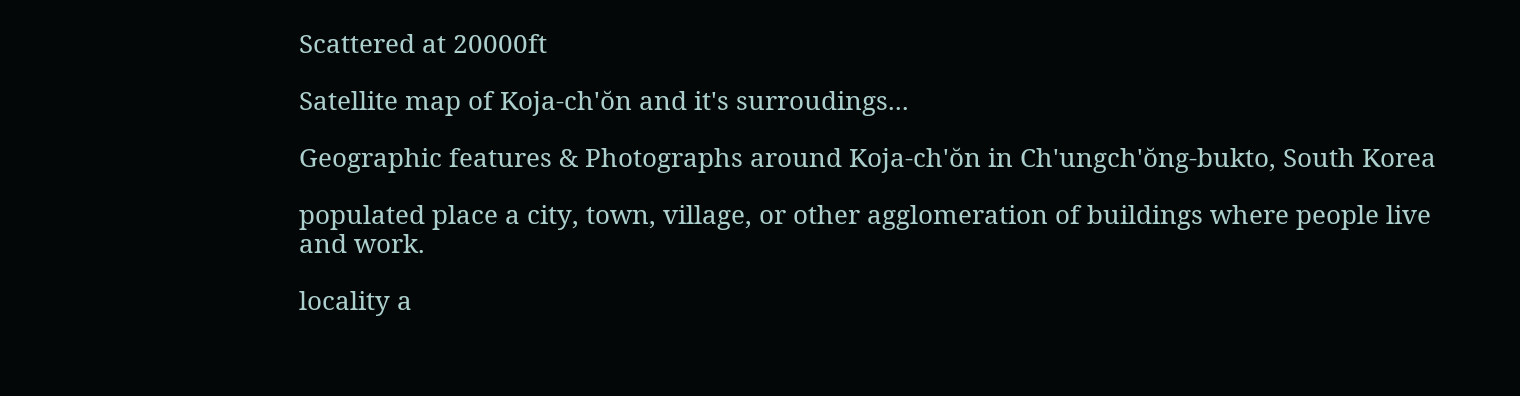Scattered at 20000ft

Satellite map of Koja-ch'ŏn and it's surroudings...

Geographic features & Photographs around Koja-ch'ŏn in Ch'ungch'ŏng-bukto, South Korea

populated place a city, town, village, or other agglomeration of buildings where people live and work.

locality a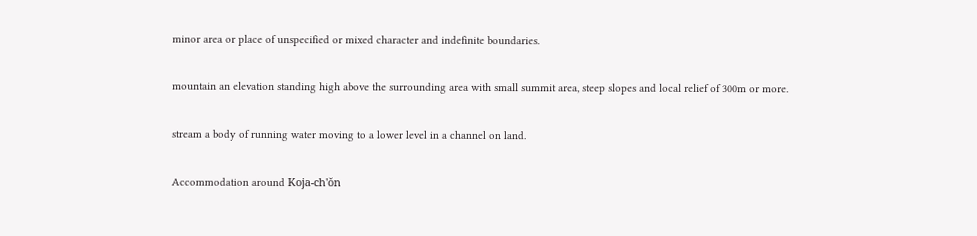minor area or place of unspecified or mixed character and indefinite boundaries.

mountain an elevation standing high above the surrounding area with small summit area, steep slopes and local relief of 300m or more.

stream a body of running water moving to a lower level in a channel on land.

Accommodation around Koja-ch'ŏn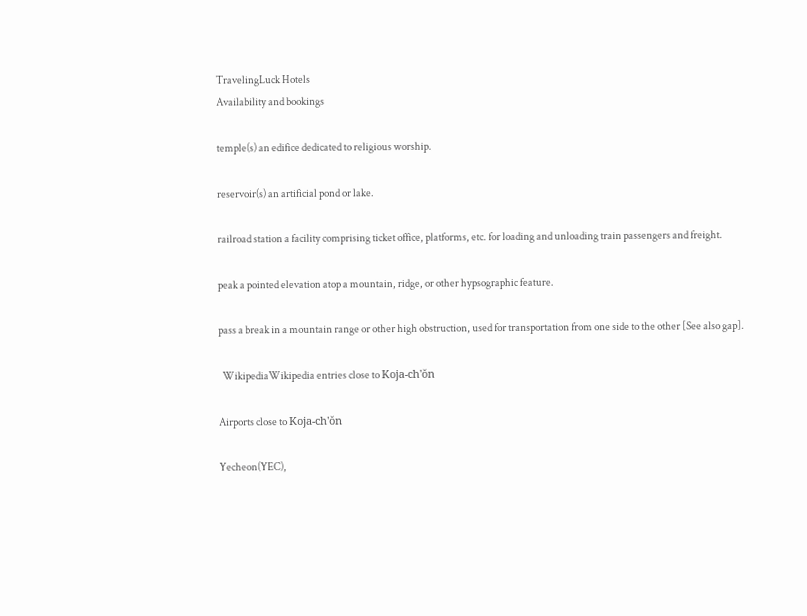TravelingLuck Hotels
Availability and bookings

temple(s) an edifice dedicated to religious worship.

reservoir(s) an artificial pond or lake.

railroad station a facility comprising ticket office, platforms, etc. for loading and unloading train passengers and freight.

peak a pointed elevation atop a mountain, ridge, or other hypsographic feature.

pass a break in a mountain range or other high obstruction, used for transportation from one side to the other [See also gap].

  WikipediaWikipedia entries close to Koja-ch'ŏn

Airports close to Koja-ch'ŏn

Yecheon(YEC),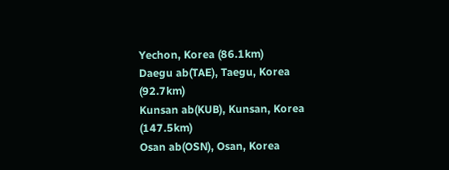Yechon, Korea (86.1km)
Daegu ab(TAE), Taegu, Korea (92.7km)
Kunsan ab(KUB), Kunsan, Korea (147.5km)
Osan ab(OSN), Osan, Korea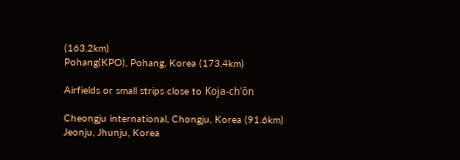(163.2km)
Pohang(KPO), Pohang, Korea (173.4km)

Airfields or small strips close to Koja-ch'ŏn

Cheongju international, Chongju, Korea (91.6km)
Jeonju, Jhunju, Korea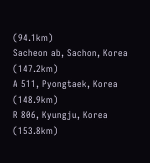(94.1km)
Sacheon ab, Sachon, Korea (147.2km)
A 511, Pyongtaek, Korea (148.9km)
R 806, Kyungju, Korea (153.8km)